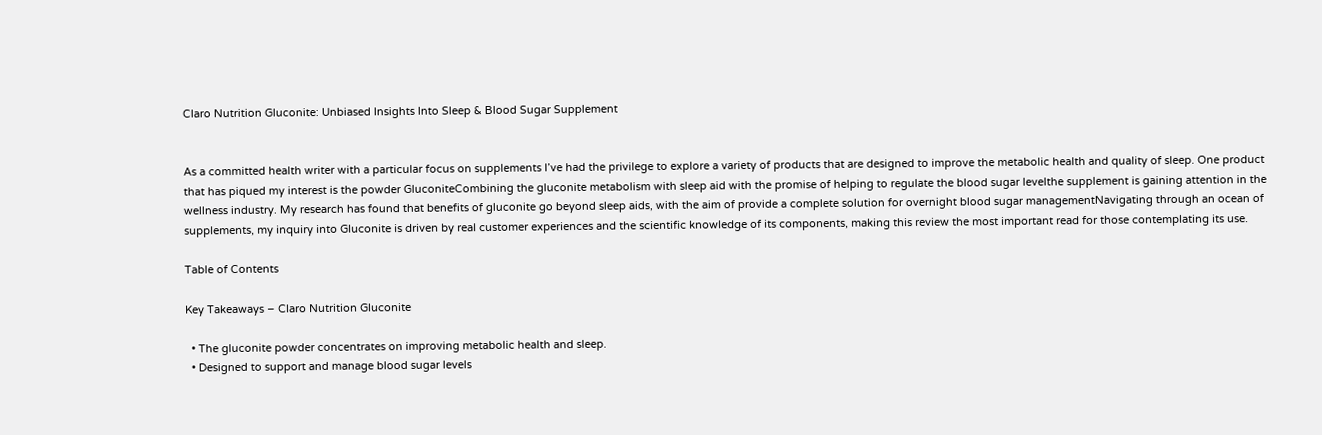Claro Nutrition Gluconite: Unbiased Insights Into Sleep & Blood Sugar Supplement


As a committed health writer with a particular focus on supplements I’ve had the privilege to explore a variety of products that are designed to improve the metabolic health and quality of sleep. One product that has piqued my interest is the powder GluconiteCombining the gluconite metabolism with sleep aid with the promise of helping to regulate the blood sugar levelthe supplement is gaining attention in the wellness industry. My research has found that benefits of gluconite go beyond sleep aids, with the aim of provide a complete solution for overnight blood sugar managementNavigating through an ocean of supplements, my inquiry into Gluconite is driven by real customer experiences and the scientific knowledge of its components, making this review the most important read for those contemplating its use.

Table of Contents

Key Takeaways – Claro Nutrition Gluconite

  • The gluconite powder concentrates on improving metabolic health and sleep.
  • Designed to support and manage blood sugar levels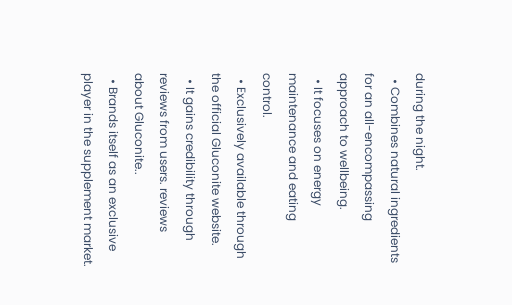during the night.
  • Combines natural ingredients for an all-encompassing approach to wellbeing.
  • It focuses on energy maintenance and eating control.
  • Exclusively available through the official Gluconite website.
  • It gains credibility through reviews from users. reviews about Gluconite..
  • Brands itself as an exclusive player in the supplement market.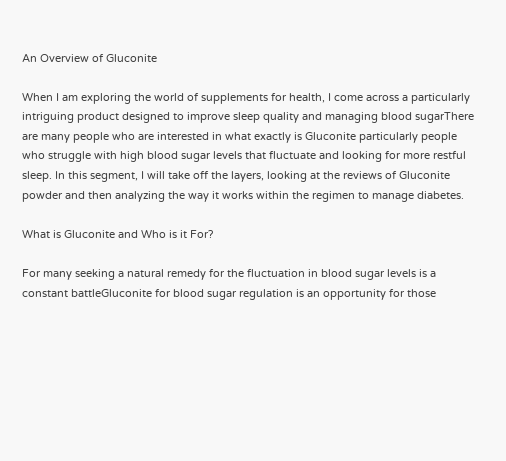An Overview of Gluconite

When I am exploring the world of supplements for health, I come across a particularly intriguing product designed to improve sleep quality and managing blood sugarThere are many people who are interested in what exactly is Gluconite particularly people who struggle with high blood sugar levels that fluctuate and looking for more restful sleep. In this segment, I will take off the layers, looking at the reviews of Gluconite powder and then analyzing the way it works within the regimen to manage diabetes.

What is Gluconite and Who is it For?

For many seeking a natural remedy for the fluctuation in blood sugar levels is a constant battleGluconite for blood sugar regulation is an opportunity for those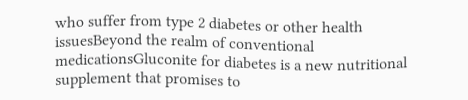who suffer from type 2 diabetes or other health issuesBeyond the realm of conventional medicationsGluconite for diabetes is a new nutritional supplement that promises to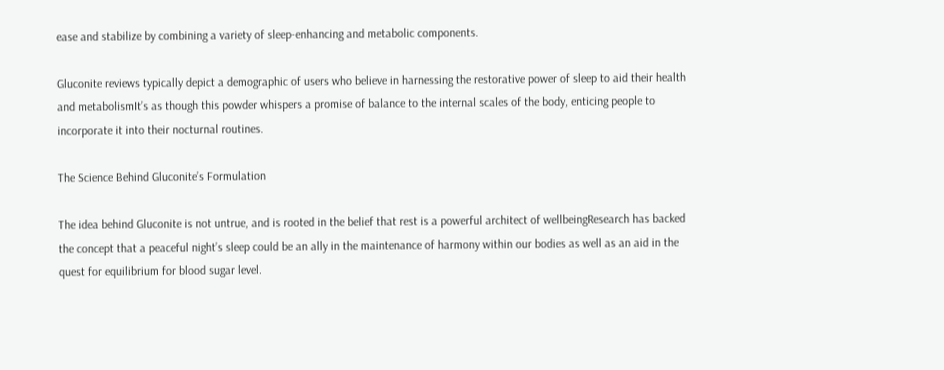ease and stabilize by combining a variety of sleep-enhancing and metabolic components.

Gluconite reviews typically depict a demographic of users who believe in harnessing the restorative power of sleep to aid their health and metabolismIt’s as though this powder whispers a promise of balance to the internal scales of the body, enticing people to incorporate it into their nocturnal routines.

The Science Behind Gluconite’s Formulation

The idea behind Gluconite is not untrue, and is rooted in the belief that rest is a powerful architect of wellbeingResearch has backed the concept that a peaceful night’s sleep could be an ally in the maintenance of harmony within our bodies as well as an aid in the quest for equilibrium for blood sugar level.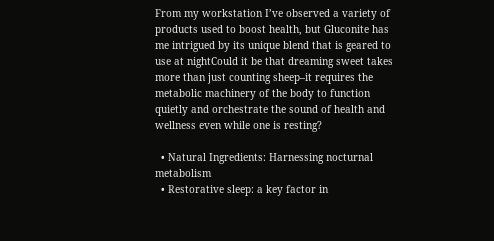From my workstation I’ve observed a variety of products used to boost health, but Gluconite has me intrigued by its unique blend that is geared to use at nightCould it be that dreaming sweet takes more than just counting sheep–it requires the metabolic machinery of the body to function quietly and orchestrate the sound of health and wellness even while one is resting?

  • Natural Ingredients: Harnessing nocturnal metabolism
  • Restorative sleep: a key factor in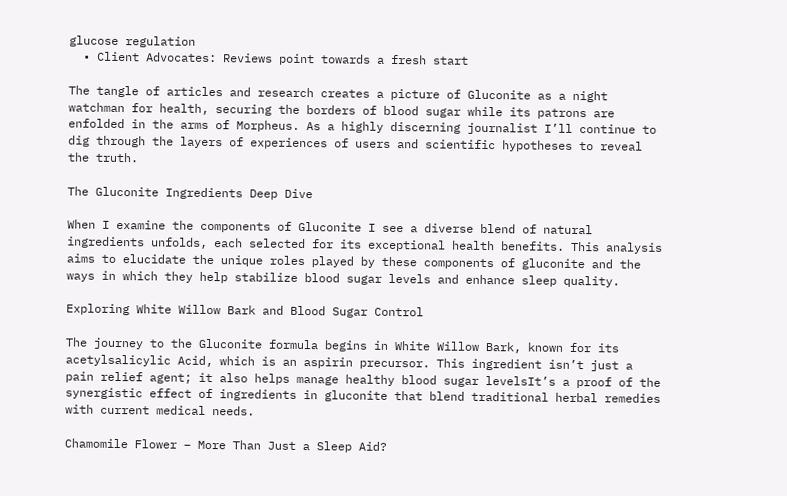glucose regulation
  • Client Advocates: Reviews point towards a fresh start

The tangle of articles and research creates a picture of Gluconite as a night watchman for health, securing the borders of blood sugar while its patrons are enfolded in the arms of Morpheus. As a highly discerning journalist I’ll continue to dig through the layers of experiences of users and scientific hypotheses to reveal the truth.

The Gluconite Ingredients Deep Dive

When I examine the components of Gluconite I see a diverse blend of natural ingredients unfolds, each selected for its exceptional health benefits. This analysis aims to elucidate the unique roles played by these components of gluconite and the ways in which they help stabilize blood sugar levels and enhance sleep quality.

Exploring White Willow Bark and Blood Sugar Control

The journey to the Gluconite formula begins in White Willow Bark, known for its acetylsalicylic Acid, which is an aspirin precursor. This ingredient isn’t just a pain relief agent; it also helps manage healthy blood sugar levelsIt’s a proof of the synergistic effect of ingredients in gluconite that blend traditional herbal remedies with current medical needs.

Chamomile Flower – More Than Just a Sleep Aid?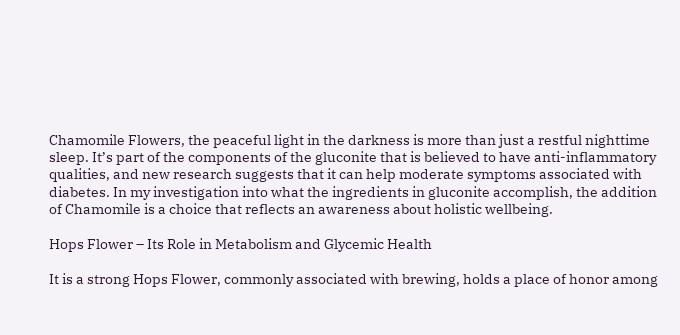Chamomile Flowers, the peaceful light in the darkness is more than just a restful nighttime sleep. It’s part of the components of the gluconite that is believed to have anti-inflammatory qualities, and new research suggests that it can help moderate symptoms associated with diabetes. In my investigation into what the ingredients in gluconite accomplish, the addition of Chamomile is a choice that reflects an awareness about holistic wellbeing.

Hops Flower – Its Role in Metabolism and Glycemic Health

It is a strong Hops Flower, commonly associated with brewing, holds a place of honor among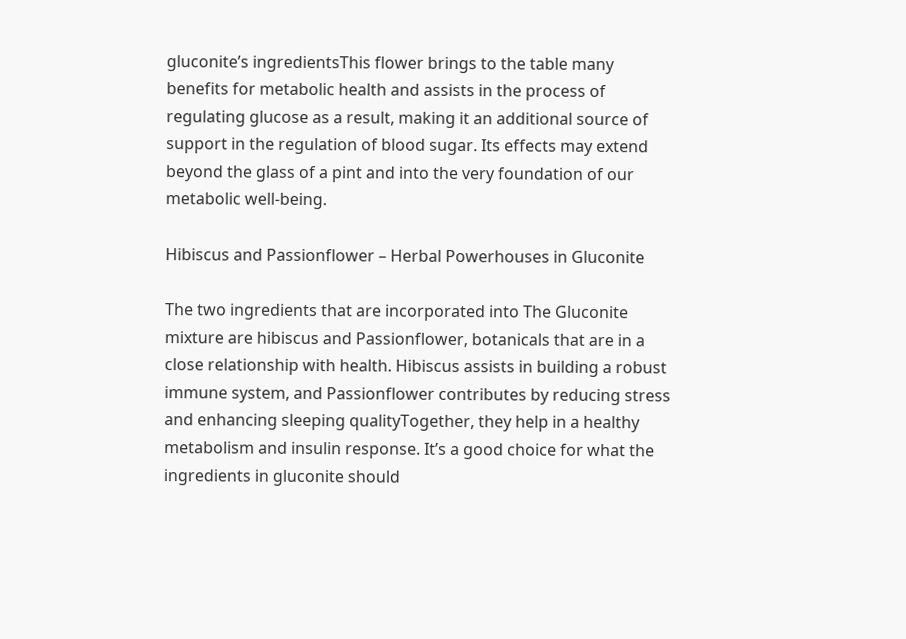gluconite’s ingredientsThis flower brings to the table many benefits for metabolic health and assists in the process of regulating glucose as a result, making it an additional source of support in the regulation of blood sugar. Its effects may extend beyond the glass of a pint and into the very foundation of our metabolic well-being.

Hibiscus and Passionflower – Herbal Powerhouses in Gluconite

The two ingredients that are incorporated into The Gluconite mixture are hibiscus and Passionflower, botanicals that are in a close relationship with health. Hibiscus assists in building a robust immune system, and Passionflower contributes by reducing stress and enhancing sleeping qualityTogether, they help in a healthy metabolism and insulin response. It’s a good choice for what the ingredients in gluconite should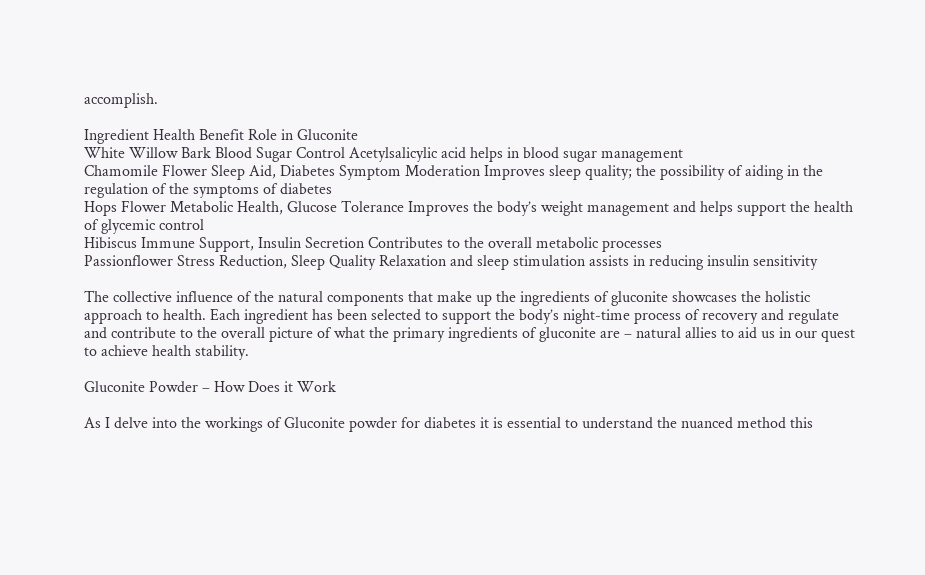accomplish.

Ingredient Health Benefit Role in Gluconite
White Willow Bark Blood Sugar Control Acetylsalicylic acid helps in blood sugar management
Chamomile Flower Sleep Aid, Diabetes Symptom Moderation Improves sleep quality; the possibility of aiding in the regulation of the symptoms of diabetes
Hops Flower Metabolic Health, Glucose Tolerance Improves the body’s weight management and helps support the health of glycemic control
Hibiscus Immune Support, Insulin Secretion Contributes to the overall metabolic processes
Passionflower Stress Reduction, Sleep Quality Relaxation and sleep stimulation assists in reducing insulin sensitivity

The collective influence of the natural components that make up the ingredients of gluconite showcases the holistic approach to health. Each ingredient has been selected to support the body’s night-time process of recovery and regulate and contribute to the overall picture of what the primary ingredients of gluconite are – natural allies to aid us in our quest to achieve health stability.

Gluconite Powder – How Does it Work

As I delve into the workings of Gluconite powder for diabetes it is essential to understand the nuanced method this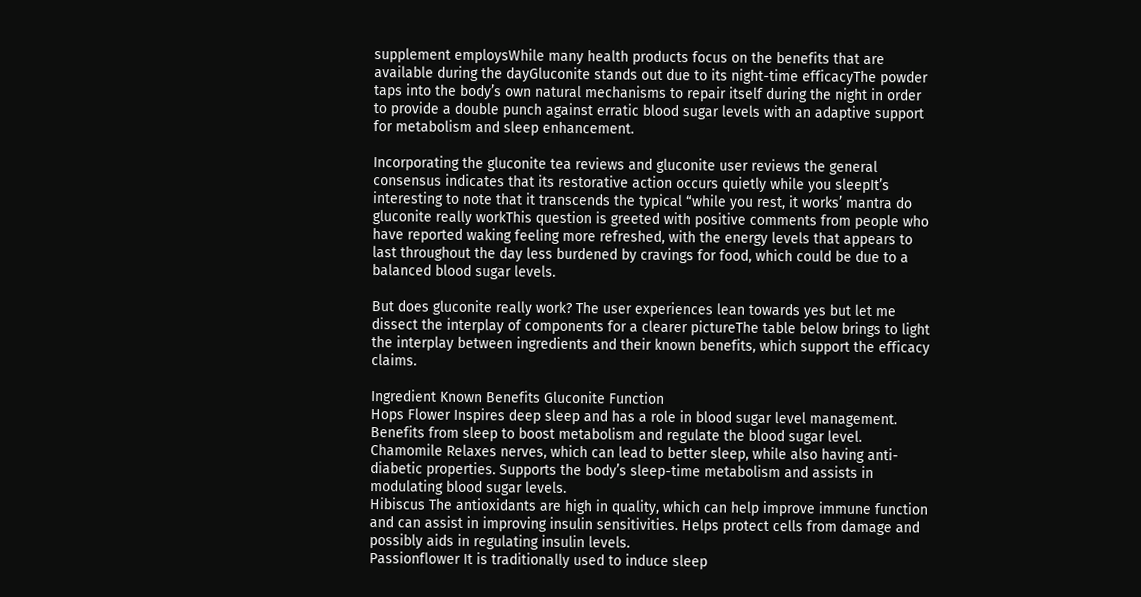supplement employsWhile many health products focus on the benefits that are available during the dayGluconite stands out due to its night-time efficacyThe powder taps into the body’s own natural mechanisms to repair itself during the night in order to provide a double punch against erratic blood sugar levels with an adaptive support for metabolism and sleep enhancement.

Incorporating the gluconite tea reviews and gluconite user reviews the general consensus indicates that its restorative action occurs quietly while you sleepIt’s interesting to note that it transcends the typical “while you rest, it works’ mantra do gluconite really workThis question is greeted with positive comments from people who have reported waking feeling more refreshed, with the energy levels that appears to last throughout the day less burdened by cravings for food, which could be due to a balanced blood sugar levels.

But does gluconite really work? The user experiences lean towards yes but let me dissect the interplay of components for a clearer pictureThe table below brings to light the interplay between ingredients and their known benefits, which support the efficacy claims.

Ingredient Known Benefits Gluconite Function
Hops Flower Inspires deep sleep and has a role in blood sugar level management. Benefits from sleep to boost metabolism and regulate the blood sugar level.
Chamomile Relaxes nerves, which can lead to better sleep, while also having anti-diabetic properties. Supports the body’s sleep-time metabolism and assists in modulating blood sugar levels.
Hibiscus The antioxidants are high in quality, which can help improve immune function and can assist in improving insulin sensitivities. Helps protect cells from damage and possibly aids in regulating insulin levels.
Passionflower It is traditionally used to induce sleep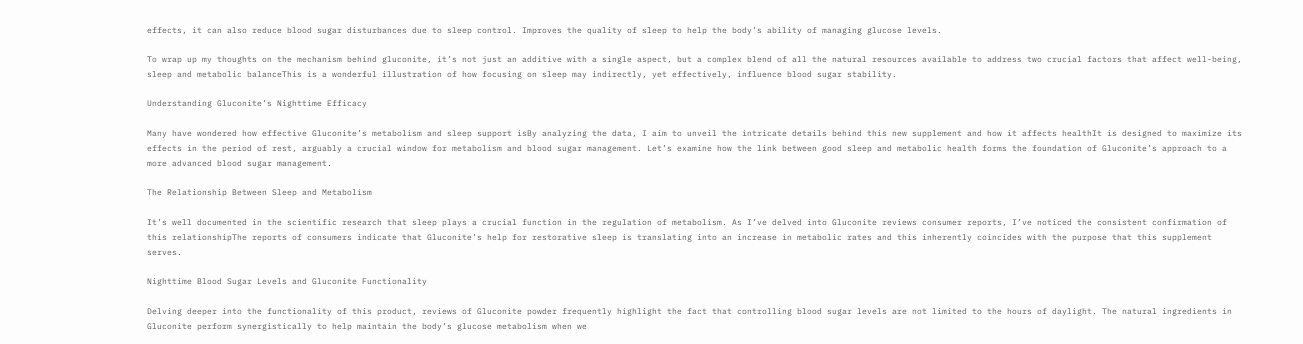effects, it can also reduce blood sugar disturbances due to sleep control. Improves the quality of sleep to help the body’s ability of managing glucose levels.

To wrap up my thoughts on the mechanism behind gluconite, it’s not just an additive with a single aspect, but a complex blend of all the natural resources available to address two crucial factors that affect well-being, sleep and metabolic balanceThis is a wonderful illustration of how focusing on sleep may indirectly, yet effectively, influence blood sugar stability.

Understanding Gluconite’s Nighttime Efficacy

Many have wondered how effective Gluconite’s metabolism and sleep support isBy analyzing the data, I aim to unveil the intricate details behind this new supplement and how it affects healthIt is designed to maximize its effects in the period of rest, arguably a crucial window for metabolism and blood sugar management. Let’s examine how the link between good sleep and metabolic health forms the foundation of Gluconite’s approach to a more advanced blood sugar management.

The Relationship Between Sleep and Metabolism

It’s well documented in the scientific research that sleep plays a crucial function in the regulation of metabolism. As I’ve delved into Gluconite reviews consumer reports, I’ve noticed the consistent confirmation of this relationshipThe reports of consumers indicate that Gluconite’s help for restorative sleep is translating into an increase in metabolic rates and this inherently coincides with the purpose that this supplement serves.

Nighttime Blood Sugar Levels and Gluconite Functionality

Delving deeper into the functionality of this product, reviews of Gluconite powder frequently highlight the fact that controlling blood sugar levels are not limited to the hours of daylight. The natural ingredients in Gluconite perform synergistically to help maintain the body’s glucose metabolism when we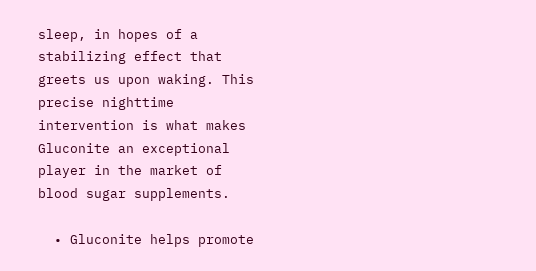sleep, in hopes of a stabilizing effect that greets us upon waking. This precise nighttime intervention is what makes Gluconite an exceptional player in the market of blood sugar supplements.

  • Gluconite helps promote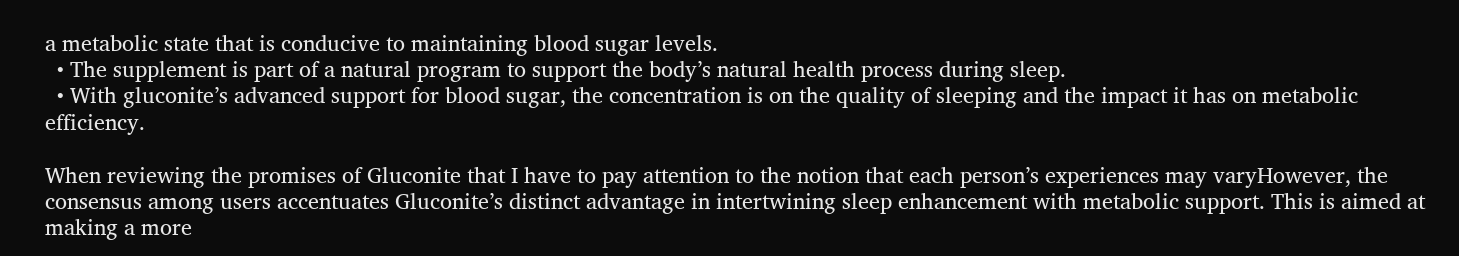a metabolic state that is conducive to maintaining blood sugar levels.
  • The supplement is part of a natural program to support the body’s natural health process during sleep.
  • With gluconite’s advanced support for blood sugar, the concentration is on the quality of sleeping and the impact it has on metabolic efficiency.

When reviewing the promises of Gluconite that I have to pay attention to the notion that each person’s experiences may varyHowever, the consensus among users accentuates Gluconite’s distinct advantage in intertwining sleep enhancement with metabolic support. This is aimed at making a more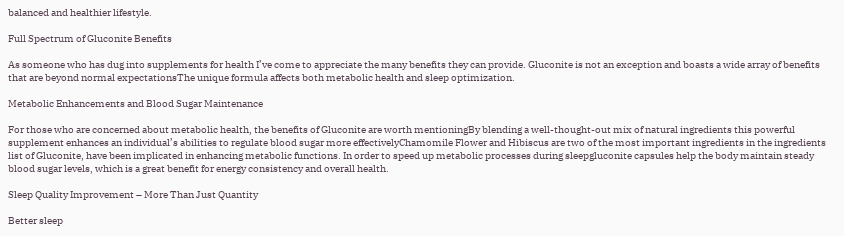balanced and healthier lifestyle.

Full Spectrum of Gluconite Benefits

As someone who has dug into supplements for health I’ve come to appreciate the many benefits they can provide. Gluconite is not an exception and boasts a wide array of benefits that are beyond normal expectationsThe unique formula affects both metabolic health and sleep optimization.

Metabolic Enhancements and Blood Sugar Maintenance

For those who are concerned about metabolic health, the benefits of Gluconite are worth mentioningBy blending a well-thought-out mix of natural ingredients this powerful supplement enhances an individual’s abilities to regulate blood sugar more effectivelyChamomile Flower and Hibiscus are two of the most important ingredients in the ingredients list of Gluconite, have been implicated in enhancing metabolic functions. In order to speed up metabolic processes during sleepgluconite capsules help the body maintain steady blood sugar levels, which is a great benefit for energy consistency and overall health.

Sleep Quality Improvement – More Than Just Quantity

Better sleep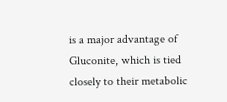is a major advantage of Gluconite, which is tied closely to their metabolic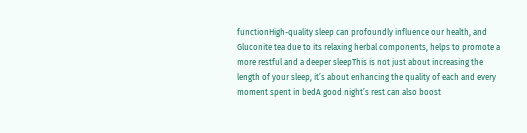functionHigh-quality sleep can profoundly influence our health, and Gluconite tea due to its relaxing herbal components, helps to promote a more restful and a deeper sleepThis is not just about increasing the length of your sleep, it’s about enhancing the quality of each and every moment spent in bedA good night’s rest can also boost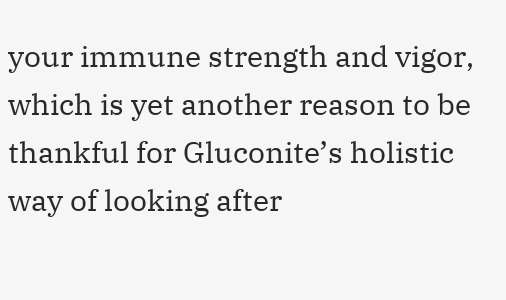your immune strength and vigor, which is yet another reason to be thankful for Gluconite’s holistic way of looking after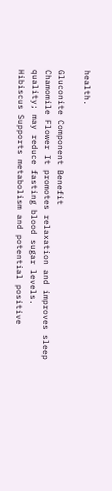health.

Gluconite Component Benefit
Chamomile Flower It promotes relaxation and improves sleep quality; may reduce fasting blood sugar levels.
Hibiscus Supports metabolism and potential positive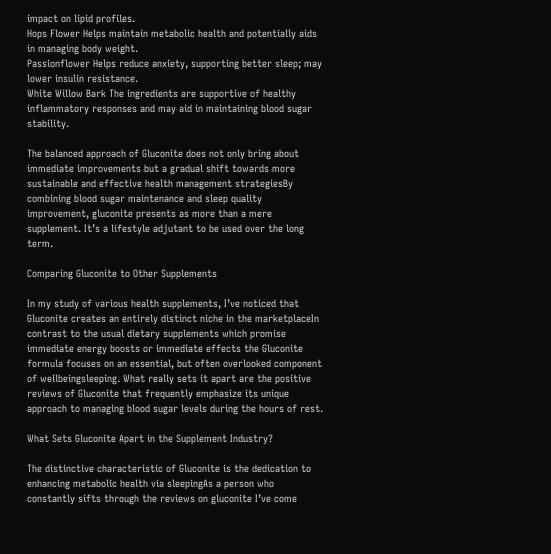impact on lipid profiles.
Hops Flower Helps maintain metabolic health and potentially aids in managing body weight.
Passionflower Helps reduce anxiety, supporting better sleep; may lower insulin resistance.
White Willow Bark The ingredients are supportive of healthy inflammatory responses and may aid in maintaining blood sugar stability.

The balanced approach of Gluconite does not only bring about immediate improvements but a gradual shift towards more sustainable and effective health management strategiesBy combining blood sugar maintenance and sleep quality improvement, gluconite presents as more than a mere supplement. It’s a lifestyle adjutant to be used over the long term.

Comparing Gluconite to Other Supplements

In my study of various health supplements, I’ve noticed that Gluconite creates an entirely distinct niche in the marketplaceIn contrast to the usual dietary supplements which promise immediate energy boosts or immediate effects the Gluconite formula focuses on an essential, but often overlooked component of wellbeingsleeping. What really sets it apart are the positive reviews of Gluconite that frequently emphasize its unique approach to managing blood sugar levels during the hours of rest.

What Sets Gluconite Apart in the Supplement Industry?

The distinctive characteristic of Gluconite is the dedication to enhancing metabolic health via sleepingAs a person who constantly sifts through the reviews on gluconite I’ve come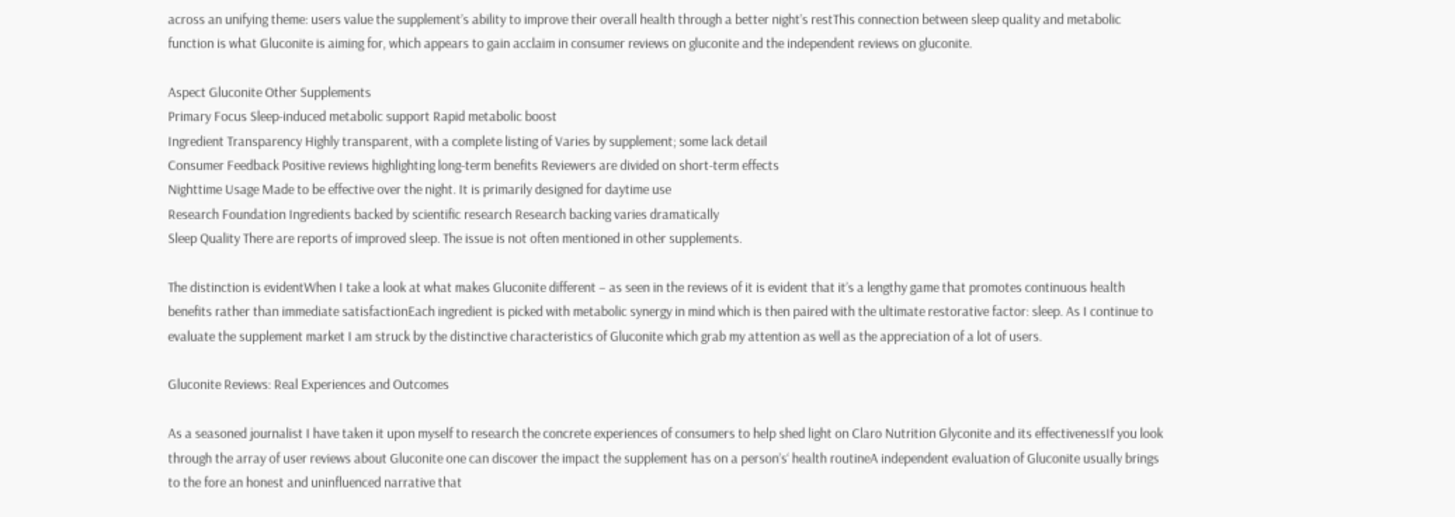across an unifying theme: users value the supplement’s ability to improve their overall health through a better night’s restThis connection between sleep quality and metabolic function is what Gluconite is aiming for, which appears to gain acclaim in consumer reviews on gluconite and the independent reviews on gluconite.

Aspect Gluconite Other Supplements
Primary Focus Sleep-induced metabolic support Rapid metabolic boost
Ingredient Transparency Highly transparent, with a complete listing of Varies by supplement; some lack detail
Consumer Feedback Positive reviews highlighting long-term benefits Reviewers are divided on short-term effects
Nighttime Usage Made to be effective over the night. It is primarily designed for daytime use
Research Foundation Ingredients backed by scientific research Research backing varies dramatically
Sleep Quality There are reports of improved sleep. The issue is not often mentioned in other supplements.

The distinction is evidentWhen I take a look at what makes Gluconite different – as seen in the reviews of it is evident that it’s a lengthy game that promotes continuous health benefits rather than immediate satisfactionEach ingredient is picked with metabolic synergy in mind which is then paired with the ultimate restorative factor: sleep. As I continue to evaluate the supplement market I am struck by the distinctive characteristics of Gluconite which grab my attention as well as the appreciation of a lot of users.

Gluconite Reviews: Real Experiences and Outcomes

As a seasoned journalist I have taken it upon myself to research the concrete experiences of consumers to help shed light on Claro Nutrition Glyconite and its effectivenessIf you look through the array of user reviews about Gluconite one can discover the impact the supplement has on a person’s‘ health routineA independent evaluation of Gluconite usually brings to the fore an honest and uninfluenced narrative that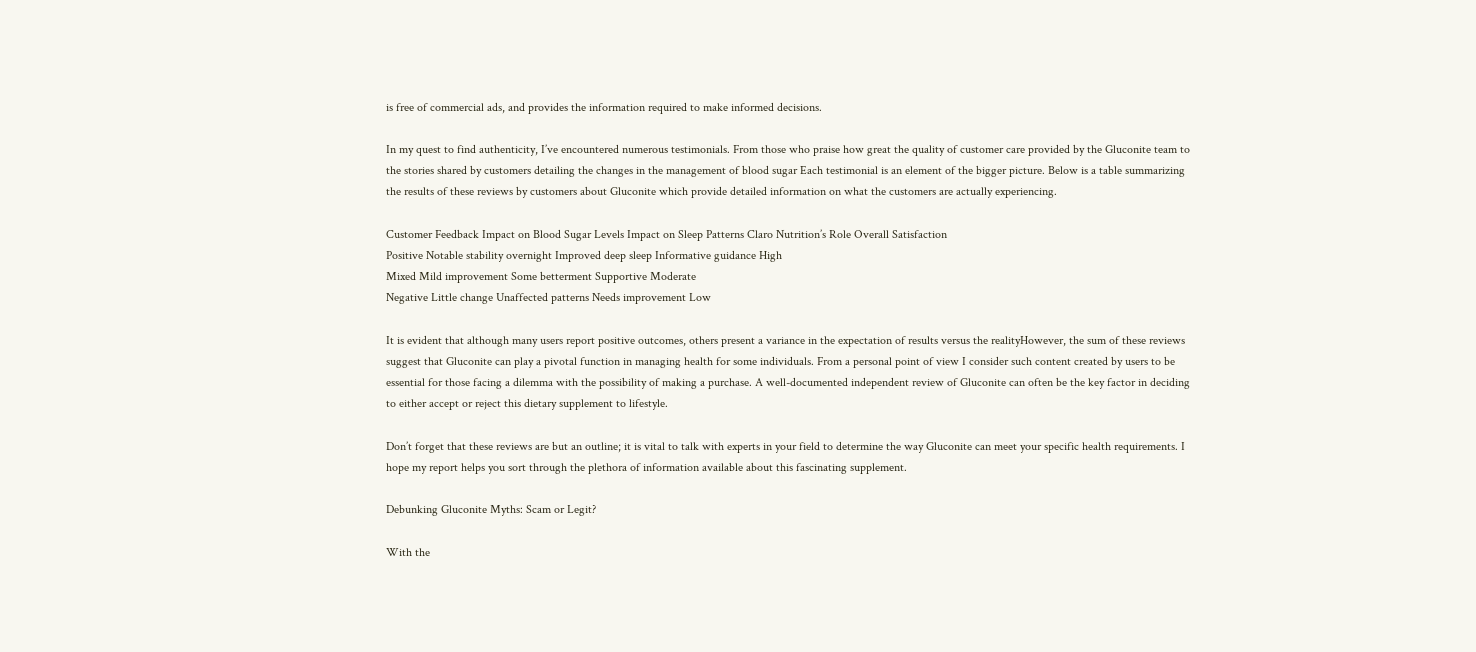is free of commercial ads, and provides the information required to make informed decisions.

In my quest to find authenticity, I’ve encountered numerous testimonials. From those who praise how great the quality of customer care provided by the Gluconite team to the stories shared by customers detailing the changes in the management of blood sugar Each testimonial is an element of the bigger picture. Below is a table summarizing the results of these reviews by customers about Gluconite which provide detailed information on what the customers are actually experiencing.

Customer Feedback Impact on Blood Sugar Levels Impact on Sleep Patterns Claro Nutrition’s Role Overall Satisfaction
Positive Notable stability overnight Improved deep sleep Informative guidance High
Mixed Mild improvement Some betterment Supportive Moderate
Negative Little change Unaffected patterns Needs improvement Low

It is evident that although many users report positive outcomes, others present a variance in the expectation of results versus the realityHowever, the sum of these reviews suggest that Gluconite can play a pivotal function in managing health for some individuals. From a personal point of view I consider such content created by users to be essential for those facing a dilemma with the possibility of making a purchase. A well-documented independent review of Gluconite can often be the key factor in deciding to either accept or reject this dietary supplement to lifestyle.

Don’t forget that these reviews are but an outline; it is vital to talk with experts in your field to determine the way Gluconite can meet your specific health requirements. I hope my report helps you sort through the plethora of information available about this fascinating supplement.

Debunking Gluconite Myths: Scam or Legit?

With the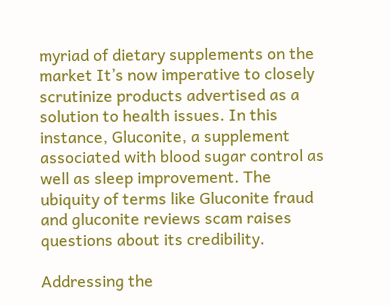myriad of dietary supplements on the market It’s now imperative to closely scrutinize products advertised as a solution to health issues. In this instance, Gluconite, a supplement associated with blood sugar control as well as sleep improvement. The ubiquity of terms like Gluconite fraud and gluconite reviews scam raises questions about its credibility.

Addressing the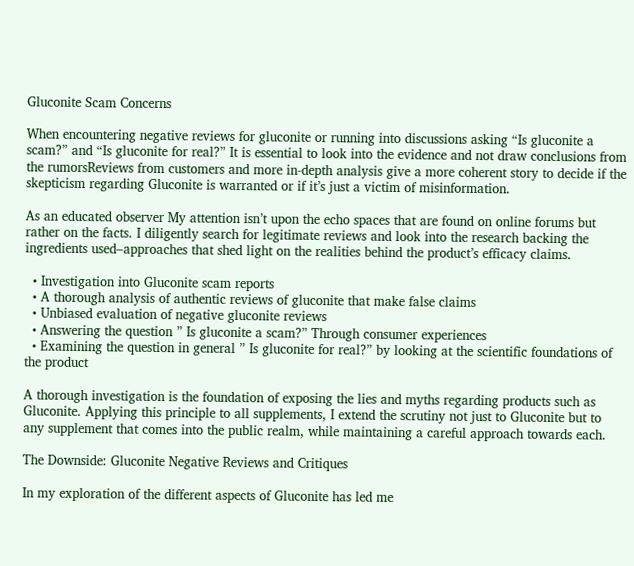Gluconite Scam Concerns

When encountering negative reviews for gluconite or running into discussions asking “Is gluconite a scam?” and “Is gluconite for real?” It is essential to look into the evidence and not draw conclusions from the rumorsReviews from customers and more in-depth analysis give a more coherent story to decide if the skepticism regarding Gluconite is warranted or if it’s just a victim of misinformation.

As an educated observer My attention isn’t upon the echo spaces that are found on online forums but rather on the facts. I diligently search for legitimate reviews and look into the research backing the ingredients used–approaches that shed light on the realities behind the product’s efficacy claims.

  • Investigation into Gluconite scam reports
  • A thorough analysis of authentic reviews of gluconite that make false claims
  • Unbiased evaluation of negative gluconite reviews
  • Answering the question ” Is gluconite a scam?” Through consumer experiences
  • Examining the question in general ” Is gluconite for real?” by looking at the scientific foundations of the product

A thorough investigation is the foundation of exposing the lies and myths regarding products such as Gluconite. Applying this principle to all supplements, I extend the scrutiny not just to Gluconite but to any supplement that comes into the public realm, while maintaining a careful approach towards each.

The Downside: Gluconite Negative Reviews and Critiques

In my exploration of the different aspects of Gluconite has led me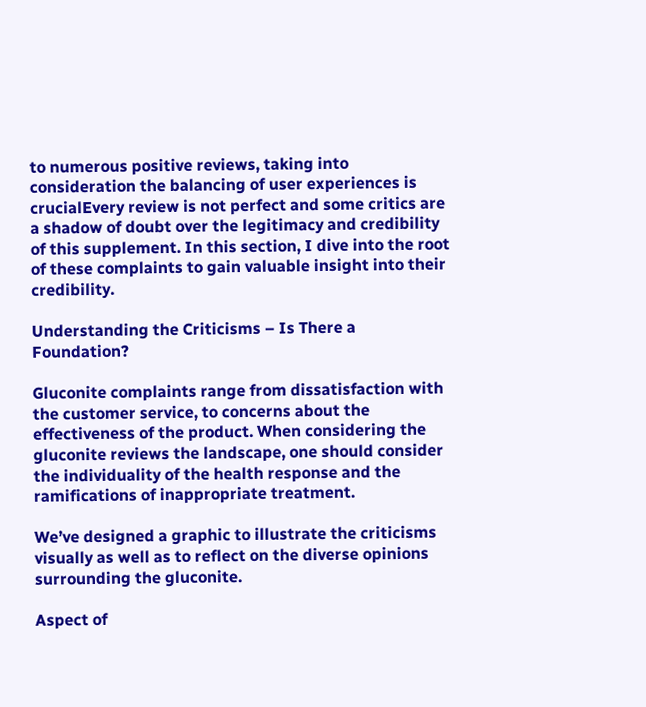to numerous positive reviews, taking into consideration the balancing of user experiences is crucialEvery review is not perfect and some critics are a shadow of doubt over the legitimacy and credibility of this supplement. In this section, I dive into the root of these complaints to gain valuable insight into their credibility.

Understanding the Criticisms – Is There a Foundation?

Gluconite complaints range from dissatisfaction with the customer service, to concerns about the effectiveness of the product. When considering the gluconite reviews the landscape, one should consider the individuality of the health response and the ramifications of inappropriate treatment.

We’ve designed a graphic to illustrate the criticisms visually as well as to reflect on the diverse opinions surrounding the gluconite.

Aspect of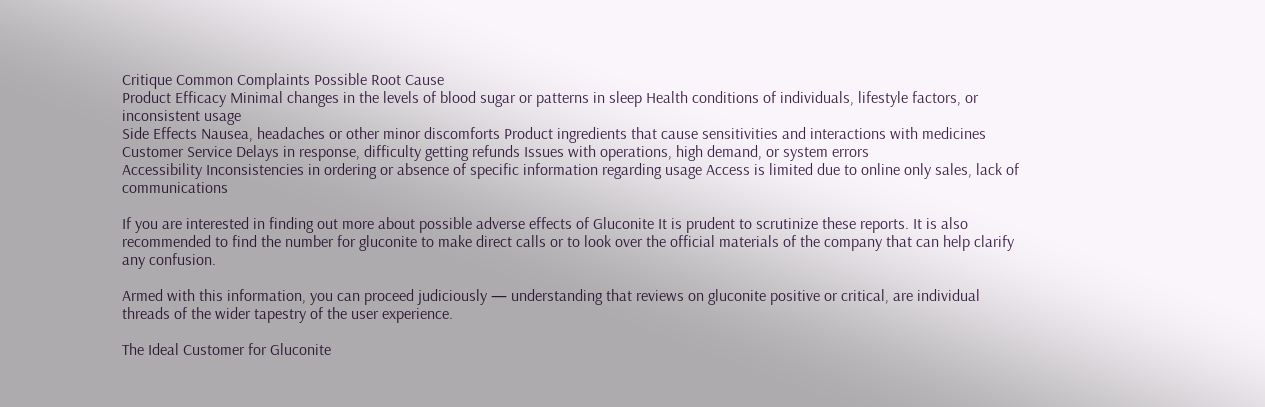Critique Common Complaints Possible Root Cause
Product Efficacy Minimal changes in the levels of blood sugar or patterns in sleep Health conditions of individuals, lifestyle factors, or inconsistent usage
Side Effects Nausea, headaches or other minor discomforts Product ingredients that cause sensitivities and interactions with medicines
Customer Service Delays in response, difficulty getting refunds Issues with operations, high demand, or system errors
Accessibility Inconsistencies in ordering or absence of specific information regarding usage Access is limited due to online only sales, lack of communications

If you are interested in finding out more about possible adverse effects of Gluconite It is prudent to scrutinize these reports. It is also recommended to find the number for gluconite to make direct calls or to look over the official materials of the company that can help clarify any confusion.

Armed with this information, you can proceed judiciously — understanding that reviews on gluconite positive or critical, are individual threads of the wider tapestry of the user experience.

The Ideal Customer for Gluconite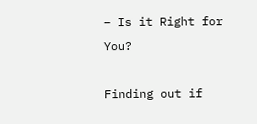– Is it Right for You?

Finding out if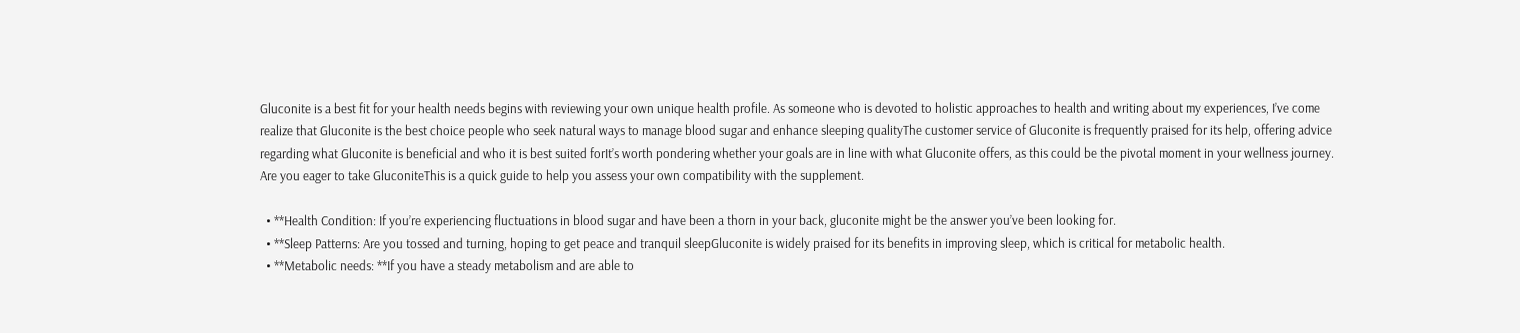Gluconite is a best fit for your health needs begins with reviewing your own unique health profile. As someone who is devoted to holistic approaches to health and writing about my experiences, I’ve come realize that Gluconite is the best choice people who seek natural ways to manage blood sugar and enhance sleeping qualityThe customer service of Gluconite is frequently praised for its help, offering advice regarding what Gluconite is beneficial and who it is best suited forIt’s worth pondering whether your goals are in line with what Gluconite offers, as this could be the pivotal moment in your wellness journey. Are you eager to take GluconiteThis is a quick guide to help you assess your own compatibility with the supplement.

  • **Health Condition: If you’re experiencing fluctuations in blood sugar and have been a thorn in your back, gluconite might be the answer you’ve been looking for.
  • **Sleep Patterns: Are you tossed and turning, hoping to get peace and tranquil sleepGluconite is widely praised for its benefits in improving sleep, which is critical for metabolic health.
  • **Metabolic needs: **If you have a steady metabolism and are able to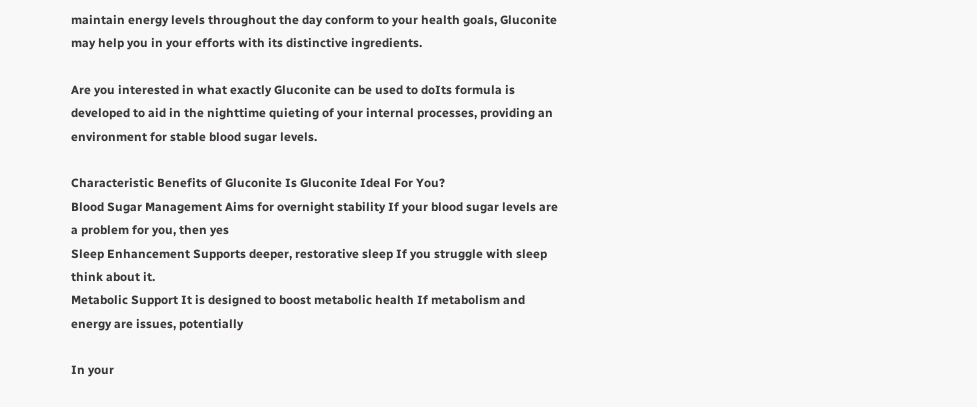maintain energy levels throughout the day conform to your health goals, Gluconite may help you in your efforts with its distinctive ingredients.

Are you interested in what exactly Gluconite can be used to doIts formula is developed to aid in the nighttime quieting of your internal processes, providing an environment for stable blood sugar levels.

Characteristic Benefits of Gluconite Is Gluconite Ideal For You?
Blood Sugar Management Aims for overnight stability If your blood sugar levels are a problem for you, then yes
Sleep Enhancement Supports deeper, restorative sleep If you struggle with sleep think about it.
Metabolic Support It is designed to boost metabolic health If metabolism and energy are issues, potentially

In your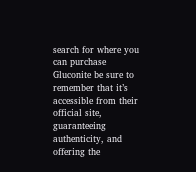search for where you can purchase Gluconite be sure to remember that it’s accessible from their official site, guaranteeing authenticity, and offering the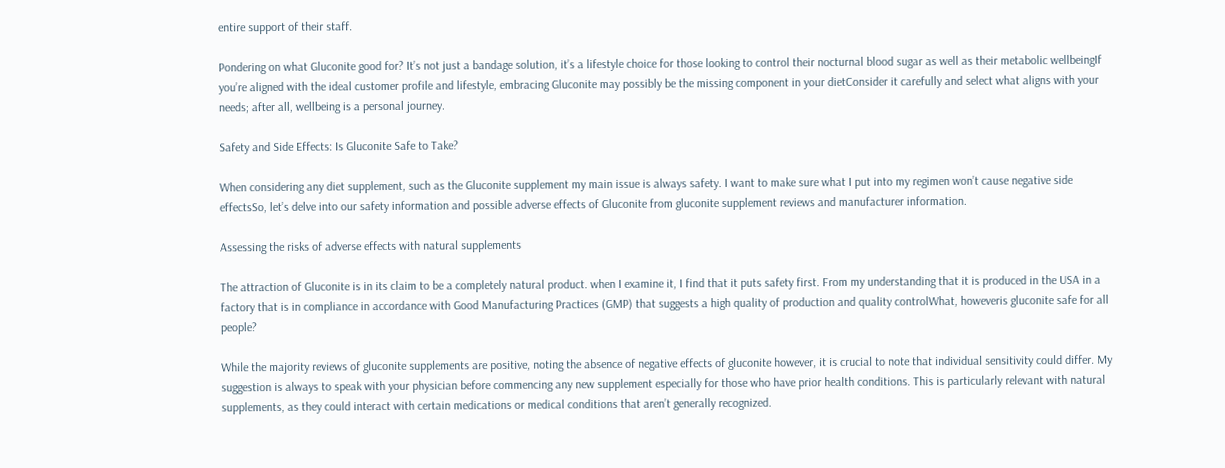entire support of their staff.

Pondering on what Gluconite good for? It’s not just a bandage solution, it’s a lifestyle choice for those looking to control their nocturnal blood sugar as well as their metabolic wellbeingIf you’re aligned with the ideal customer profile and lifestyle, embracing Gluconite may possibly be the missing component in your dietConsider it carefully and select what aligns with your needs; after all, wellbeing is a personal journey.

Safety and Side Effects: Is Gluconite Safe to Take?

When considering any diet supplement, such as the Gluconite supplement my main issue is always safety. I want to make sure what I put into my regimen won’t cause negative side effectsSo, let’s delve into our safety information and possible adverse effects of Gluconite from gluconite supplement reviews and manufacturer information.

Assessing the risks of adverse effects with natural supplements

The attraction of Gluconite is in its claim to be a completely natural product. when I examine it, I find that it puts safety first. From my understanding that it is produced in the USA in a factory that is in compliance in accordance with Good Manufacturing Practices (GMP) that suggests a high quality of production and quality controlWhat, howeveris gluconite safe for all people?

While the majority reviews of gluconite supplements are positive, noting the absence of negative effects of gluconite however, it is crucial to note that individual sensitivity could differ. My suggestion is always to speak with your physician before commencing any new supplement especially for those who have prior health conditions. This is particularly relevant with natural supplements, as they could interact with certain medications or medical conditions that aren’t generally recognized.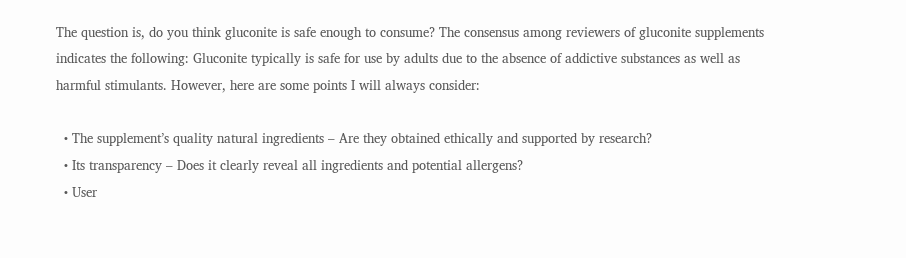The question is, do you think gluconite is safe enough to consume? The consensus among reviewers of gluconite supplements indicates the following: Gluconite typically is safe for use by adults due to the absence of addictive substances as well as harmful stimulants. However, here are some points I will always consider:

  • The supplement’s quality natural ingredients – Are they obtained ethically and supported by research?
  • Its transparency – Does it clearly reveal all ingredients and potential allergens?
  • User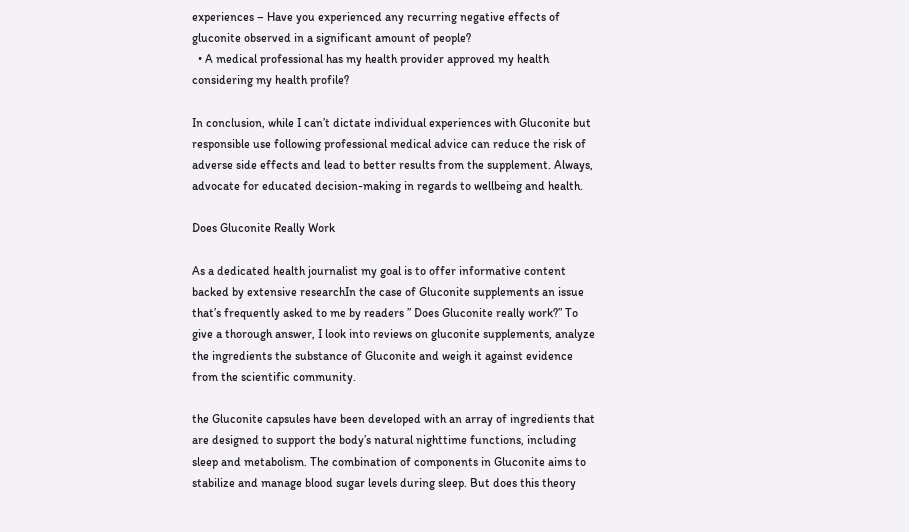experiences – Have you experienced any recurring negative effects of gluconite observed in a significant amount of people?
  • A medical professional has my health provider approved my health considering my health profile?

In conclusion, while I can’t dictate individual experiences with Gluconite but responsible use following professional medical advice can reduce the risk of adverse side effects and lead to better results from the supplement. Always, advocate for educated decision-making in regards to wellbeing and health.

Does Gluconite Really Work

As a dedicated health journalist my goal is to offer informative content backed by extensive researchIn the case of Gluconite supplements an issue that’s frequently asked to me by readers ” Does Gluconite really work?” To give a thorough answer, I look into reviews on gluconite supplements, analyze the ingredients the substance of Gluconite and weigh it against evidence from the scientific community.

the Gluconite capsules have been developed with an array of ingredients that are designed to support the body’s natural nighttime functions, including sleep and metabolism. The combination of components in Gluconite aims to stabilize and manage blood sugar levels during sleep. But does this theory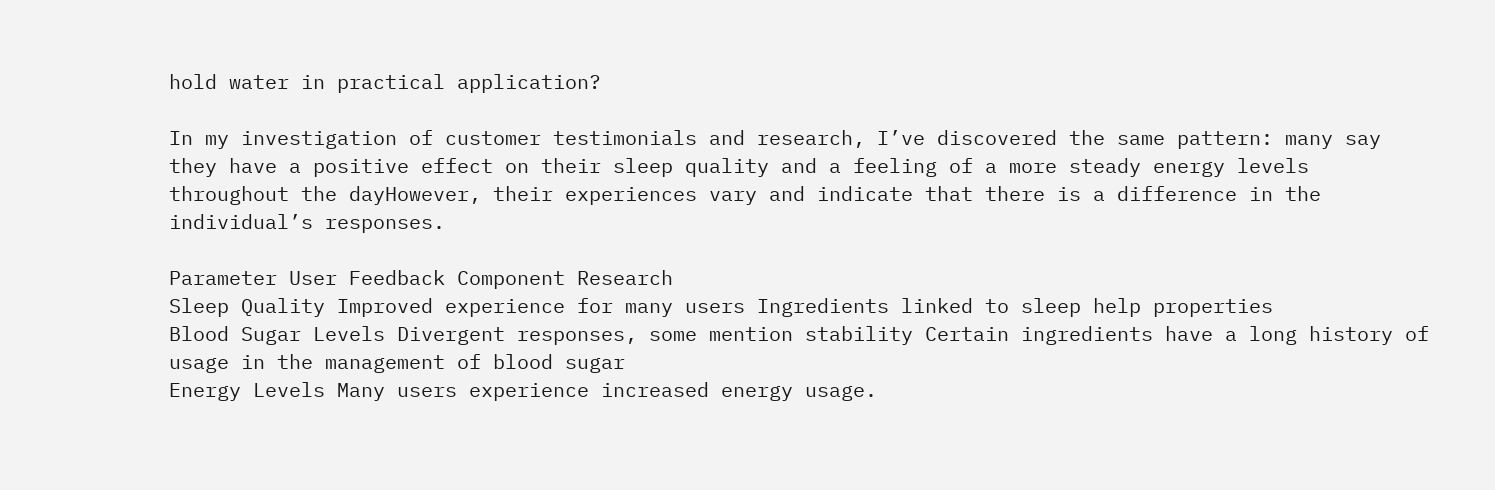hold water in practical application?

In my investigation of customer testimonials and research, I’ve discovered the same pattern: many say they have a positive effect on their sleep quality and a feeling of a more steady energy levels throughout the dayHowever, their experiences vary and indicate that there is a difference in the individual’s responses.

Parameter User Feedback Component Research
Sleep Quality Improved experience for many users Ingredients linked to sleep help properties
Blood Sugar Levels Divergent responses, some mention stability Certain ingredients have a long history of usage in the management of blood sugar
Energy Levels Many users experience increased energy usage.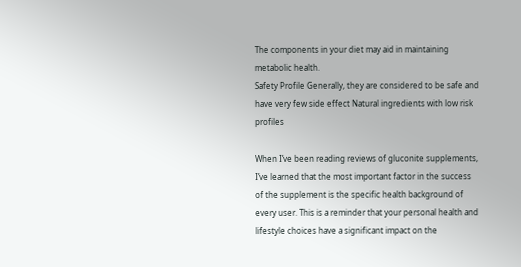The components in your diet may aid in maintaining metabolic health.
Safety Profile Generally, they are considered to be safe and have very few side effect Natural ingredients with low risk profiles

When I’ve been reading reviews of gluconite supplements, I’ve learned that the most important factor in the success of the supplement is the specific health background of every user. This is a reminder that your personal health and lifestyle choices have a significant impact on the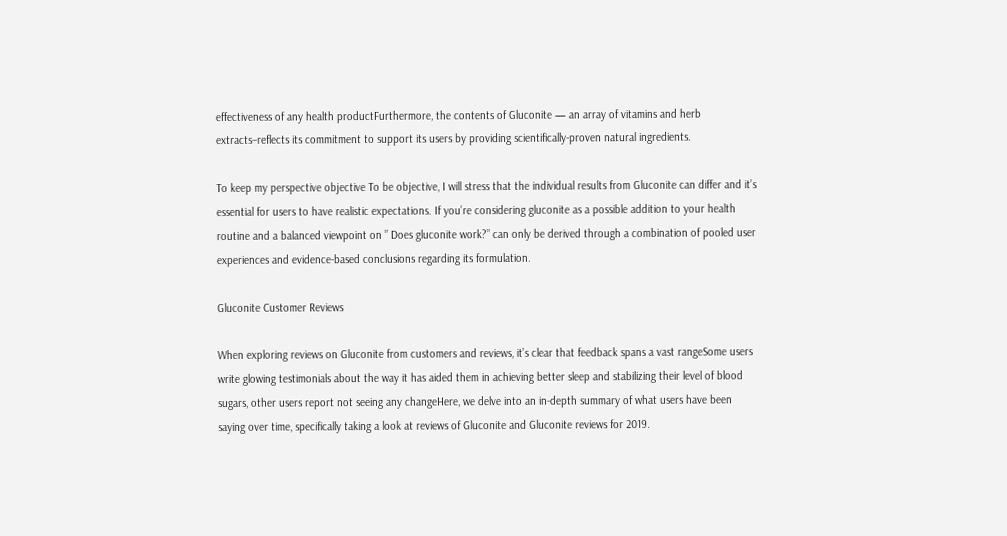effectiveness of any health productFurthermore, the contents of Gluconite — an array of vitamins and herb extracts–reflects its commitment to support its users by providing scientifically-proven natural ingredients.

To keep my perspective objective To be objective, I will stress that the individual results from Gluconite can differ and it’s essential for users to have realistic expectations. If you’re considering gluconite as a possible addition to your health routine and a balanced viewpoint on ” Does gluconite work?” can only be derived through a combination of pooled user experiences and evidence-based conclusions regarding its formulation.

Gluconite Customer Reviews

When exploring reviews on Gluconite from customers and reviews, it’s clear that feedback spans a vast rangeSome users write glowing testimonials about the way it has aided them in achieving better sleep and stabilizing their level of blood sugars, other users report not seeing any changeHere, we delve into an in-depth summary of what users have been saying over time, specifically taking a look at reviews of Gluconite and Gluconite reviews for 2019.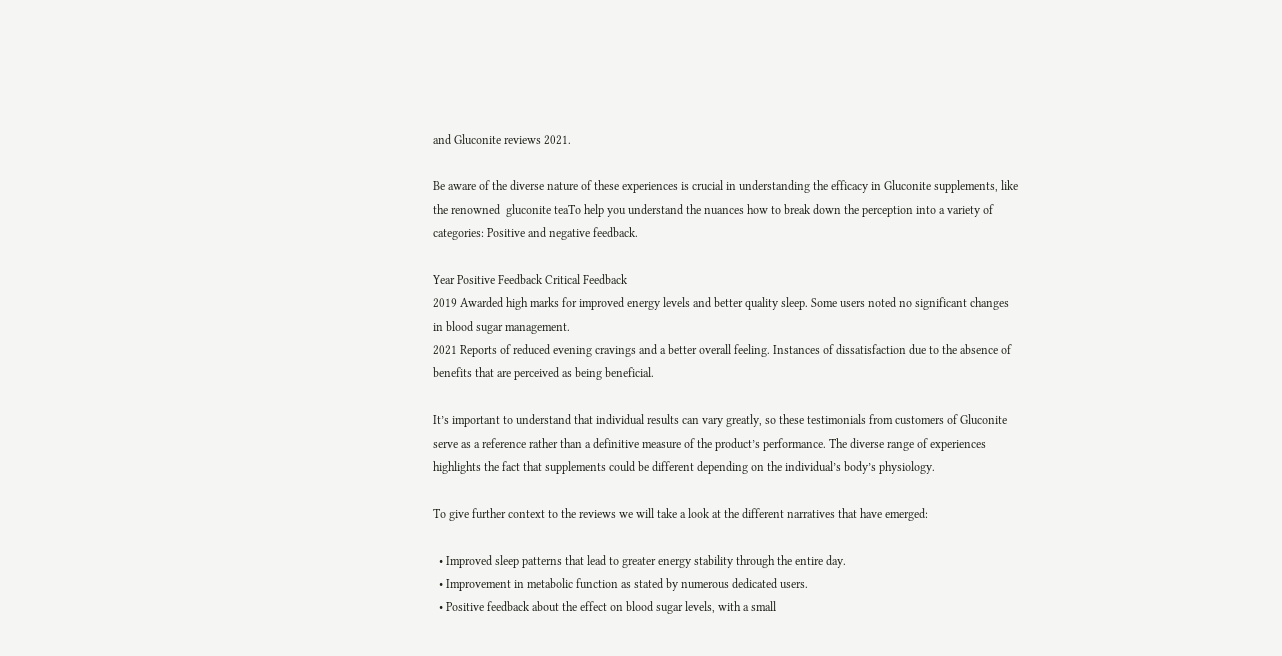and Gluconite reviews 2021.

Be aware of the diverse nature of these experiences is crucial in understanding the efficacy in Gluconite supplements, like the renowned  gluconite teaTo help you understand the nuances how to break down the perception into a variety of categories: Positive and negative feedback.

Year Positive Feedback Critical Feedback
2019 Awarded high marks for improved energy levels and better quality sleep. Some users noted no significant changes in blood sugar management.
2021 Reports of reduced evening cravings and a better overall feeling. Instances of dissatisfaction due to the absence of benefits that are perceived as being beneficial.

It’s important to understand that individual results can vary greatly, so these testimonials from customers of Gluconite serve as a reference rather than a definitive measure of the product’s performance. The diverse range of experiences highlights the fact that supplements could be different depending on the individual’s body’s physiology.

To give further context to the reviews we will take a look at the different narratives that have emerged:

  • Improved sleep patterns that lead to greater energy stability through the entire day.
  • Improvement in metabolic function as stated by numerous dedicated users.
  • Positive feedback about the effect on blood sugar levels, with a small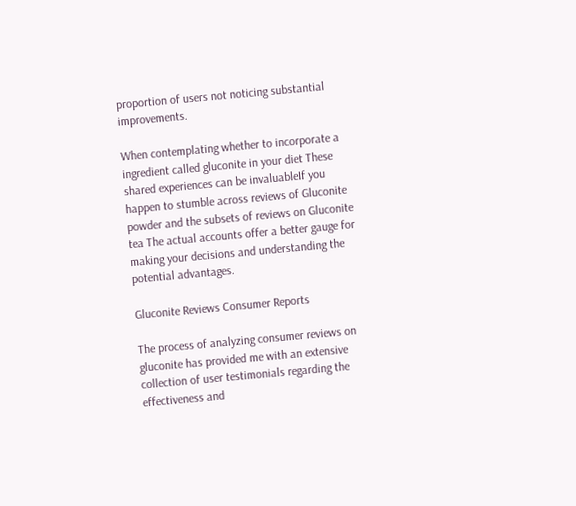proportion of users not noticing substantial improvements.

When contemplating whether to incorporate a ingredient called gluconite in your diet These shared experiences can be invaluableIf you happen to stumble across reviews of Gluconite powder and the subsets of reviews on Gluconite tea The actual accounts offer a better gauge for making your decisions and understanding the potential advantages.

Gluconite Reviews Consumer Reports

The process of analyzing consumer reviews on gluconite has provided me with an extensive collection of user testimonials regarding the effectiveness and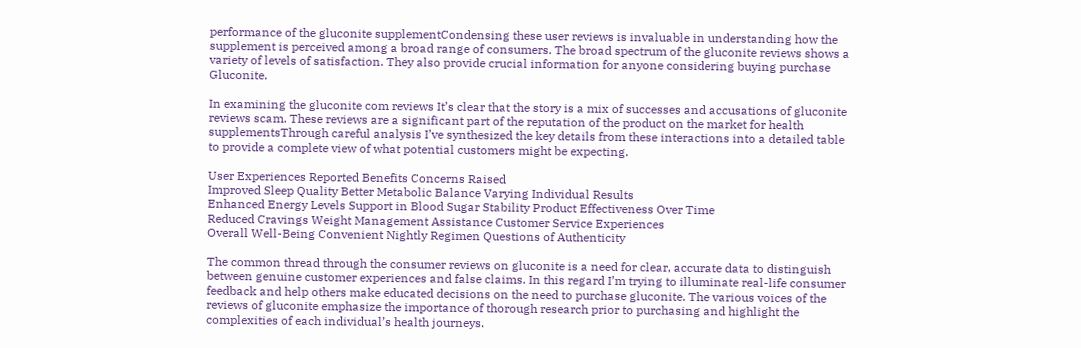performance of the gluconite supplementCondensing these user reviews is invaluable in understanding how the supplement is perceived among a broad range of consumers. The broad spectrum of the gluconite reviews shows a variety of levels of satisfaction. They also provide crucial information for anyone considering buying purchase Gluconite.

In examining the gluconite com reviews It’s clear that the story is a mix of successes and accusations of gluconite reviews scam. These reviews are a significant part of the reputation of the product on the market for health supplementsThrough careful analysis I’ve synthesized the key details from these interactions into a detailed table to provide a complete view of what potential customers might be expecting.

User Experiences Reported Benefits Concerns Raised
Improved Sleep Quality Better Metabolic Balance Varying Individual Results
Enhanced Energy Levels Support in Blood Sugar Stability Product Effectiveness Over Time
Reduced Cravings Weight Management Assistance Customer Service Experiences
Overall Well-Being Convenient Nightly Regimen Questions of Authenticity

The common thread through the consumer reviews on gluconite is a need for clear, accurate data to distinguish between genuine customer experiences and false claims. In this regard I’m trying to illuminate real-life consumer feedback and help others make educated decisions on the need to purchase gluconite. The various voices of the reviews of gluconite emphasize the importance of thorough research prior to purchasing and highlight the complexities of each individual’s health journeys.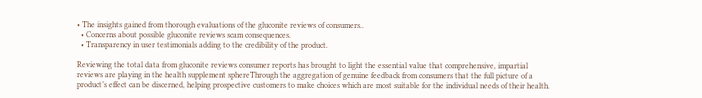• The insights gained from thorough evaluations of the gluconite reviews of consumers..
  • Concerns about possible gluconite reviews scam consequences.
  • Transparency in user testimonials adding to the credibility of the product.

Reviewing the total data from gluconite reviews consumer reports has brought to light the essential value that comprehensive, impartial reviews are playing in the health supplement sphereThrough the aggregation of genuine feedback from consumers that the full picture of a product’s effect can be discerned, helping prospective customers to make choices which are most suitable for the individual needs of their health.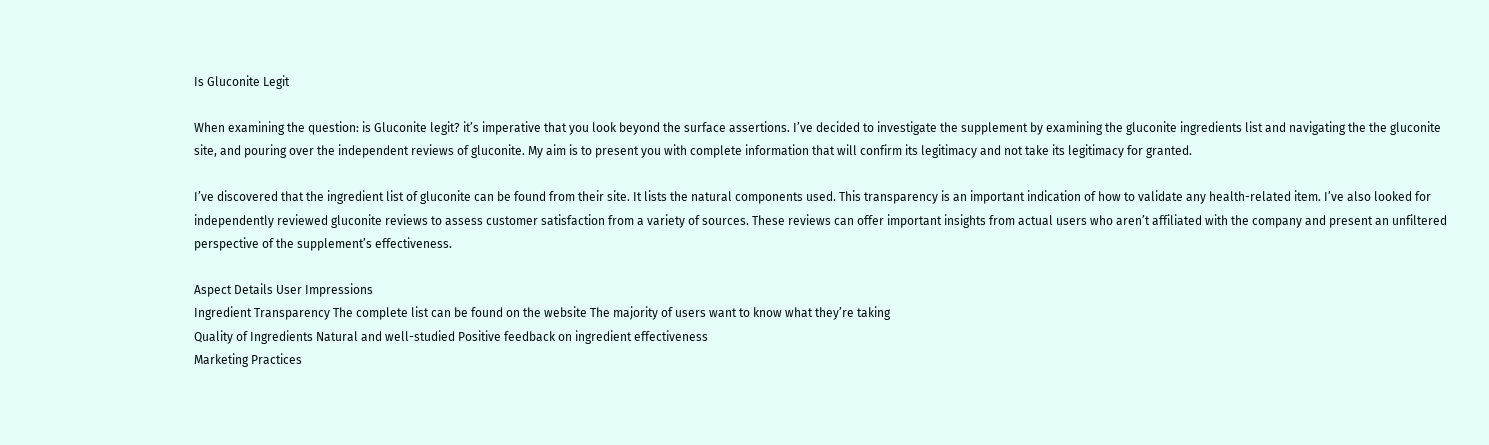Is Gluconite Legit

When examining the question: is Gluconite legit? it’s imperative that you look beyond the surface assertions. I’ve decided to investigate the supplement by examining the gluconite ingredients list and navigating the the gluconite site, and pouring over the independent reviews of gluconite. My aim is to present you with complete information that will confirm its legitimacy and not take its legitimacy for granted.

I’ve discovered that the ingredient list of gluconite can be found from their site. It lists the natural components used. This transparency is an important indication of how to validate any health-related item. I’ve also looked for independently reviewed gluconite reviews to assess customer satisfaction from a variety of sources. These reviews can offer important insights from actual users who aren’t affiliated with the company and present an unfiltered perspective of the supplement’s effectiveness.

Aspect Details User Impressions
Ingredient Transparency The complete list can be found on the website The majority of users want to know what they’re taking
Quality of Ingredients Natural and well-studied Positive feedback on ingredient effectiveness
Marketing Practices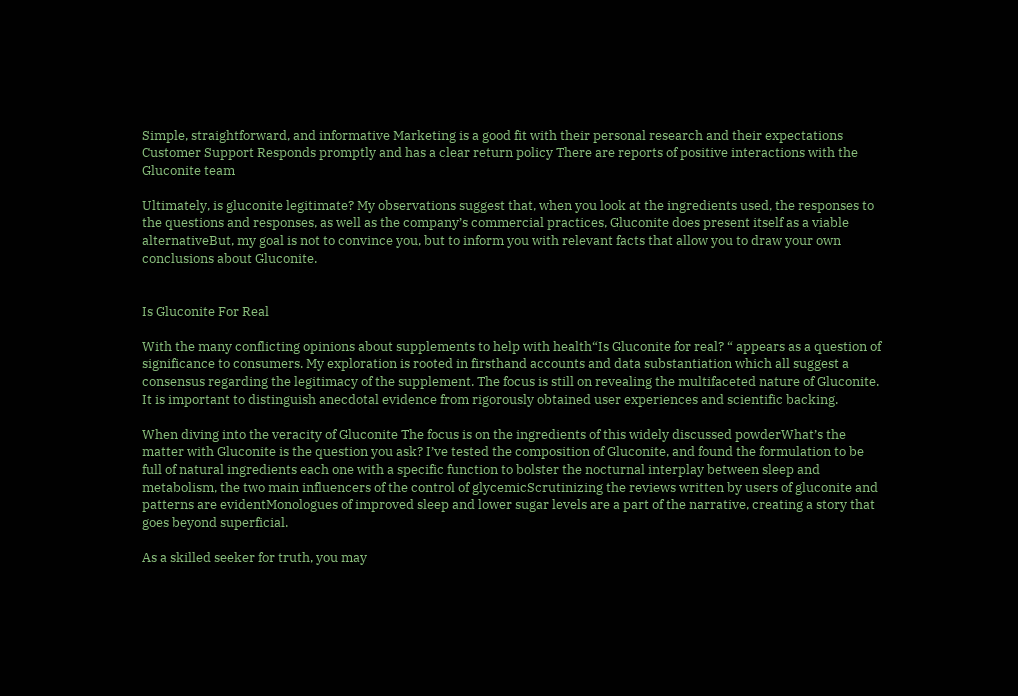Simple, straightforward, and informative Marketing is a good fit with their personal research and their expectations
Customer Support Responds promptly and has a clear return policy There are reports of positive interactions with the Gluconite team

Ultimately, is gluconite legitimate? My observations suggest that, when you look at the ingredients used, the responses to the questions and responses, as well as the company’s commercial practices, Gluconite does present itself as a viable alternativeBut, my goal is not to convince you, but to inform you with relevant facts that allow you to draw your own conclusions about Gluconite.


Is Gluconite For Real

With the many conflicting opinions about supplements to help with health“Is Gluconite for real? “ appears as a question of significance to consumers. My exploration is rooted in firsthand accounts and data substantiation which all suggest a consensus regarding the legitimacy of the supplement. The focus is still on revealing the multifaceted nature of Gluconite. It is important to distinguish anecdotal evidence from rigorously obtained user experiences and scientific backing.

When diving into the veracity of Gluconite The focus is on the ingredients of this widely discussed powderWhat’s the matter with Gluconite is the question you ask? I’ve tested the composition of Gluconite, and found the formulation to be full of natural ingredients each one with a specific function to bolster the nocturnal interplay between sleep and metabolism, the two main influencers of the control of glycemicScrutinizing the reviews written by users of gluconite and patterns are evidentMonologues of improved sleep and lower sugar levels are a part of the narrative, creating a story that goes beyond superficial.

As a skilled seeker for truth, you may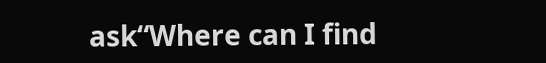ask“Where can I find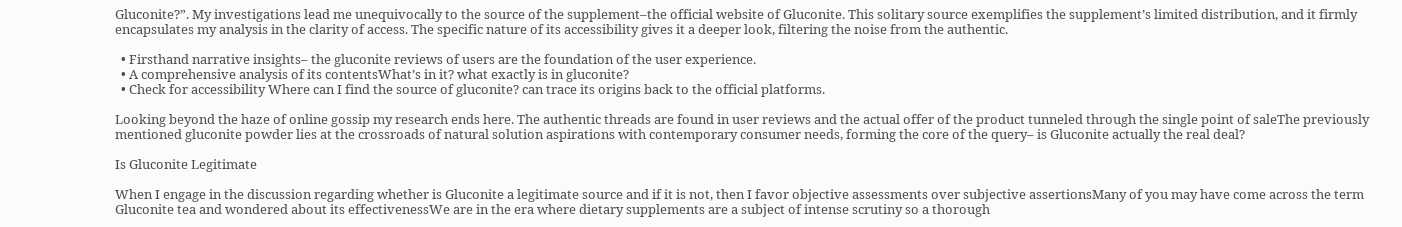Gluconite?”. My investigations lead me unequivocally to the source of the supplement–the official website of Gluconite. This solitary source exemplifies the supplement’s limited distribution, and it firmly encapsulates my analysis in the clarity of access. The specific nature of its accessibility gives it a deeper look, filtering the noise from the authentic.

  • Firsthand narrative insights– the gluconite reviews of users are the foundation of the user experience.
  • A comprehensive analysis of its contentsWhat’s in it? what exactly is in gluconite?
  • Check for accessibility Where can I find the source of gluconite? can trace its origins back to the official platforms.

Looking beyond the haze of online gossip my research ends here. The authentic threads are found in user reviews and the actual offer of the product tunneled through the single point of saleThe previously mentioned gluconite powder lies at the crossroads of natural solution aspirations with contemporary consumer needs, forming the core of the query– is Gluconite actually the real deal?

Is Gluconite Legitimate

When I engage in the discussion regarding whether is Gluconite a legitimate source and if it is not, then I favor objective assessments over subjective assertionsMany of you may have come across the term Gluconite tea and wondered about its effectivenessWe are in the era where dietary supplements are a subject of intense scrutiny so a thorough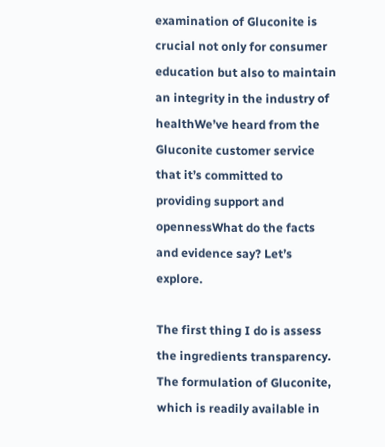examination of Gluconite is crucial not only for consumer education but also to maintain an integrity in the industry of healthWe’ve heard from the Gluconite customer service that it’s committed to providing support and opennessWhat do the facts and evidence say? Let’s explore.

The first thing I do is assess the ingredients transparency. The formulation of Gluconite, which is readily available in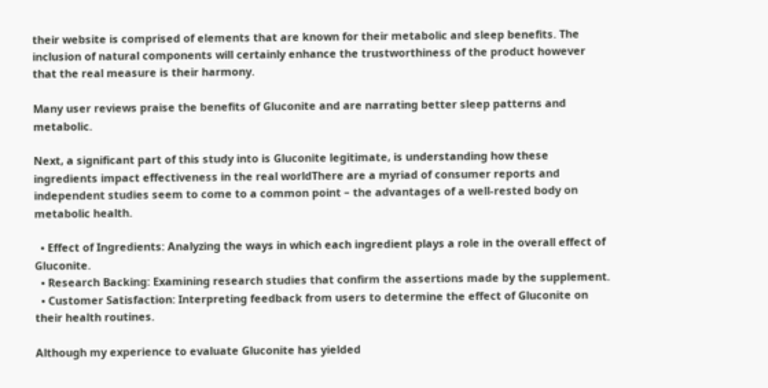their website is comprised of elements that are known for their metabolic and sleep benefits. The inclusion of natural components will certainly enhance the trustworthiness of the product however that the real measure is their harmony.

Many user reviews praise the benefits of Gluconite and are narrating better sleep patterns and metabolic.

Next, a significant part of this study into is Gluconite legitimate, is understanding how these ingredients impact effectiveness in the real worldThere are a myriad of consumer reports and independent studies seem to come to a common point – the advantages of a well-rested body on metabolic health.

  • Effect of Ingredients: Analyzing the ways in which each ingredient plays a role in the overall effect of Gluconite.
  • Research Backing: Examining research studies that confirm the assertions made by the supplement.
  • Customer Satisfaction: Interpreting feedback from users to determine the effect of Gluconite on their health routines.

Although my experience to evaluate Gluconite has yielded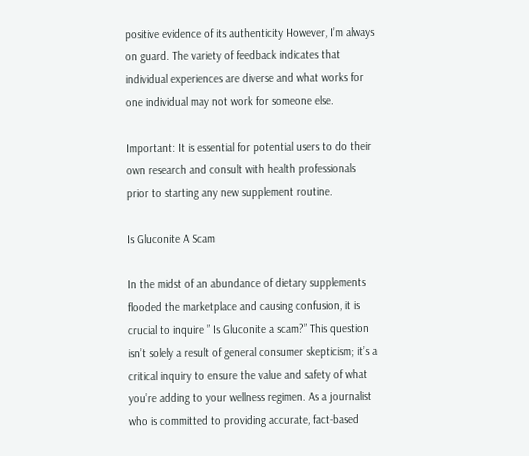positive evidence of its authenticity However, I’m always on guard. The variety of feedback indicates that individual experiences are diverse and what works for one individual may not work for someone else.

Important: It is essential for potential users to do their own research and consult with health professionals prior to starting any new supplement routine.

Is Gluconite A Scam

In the midst of an abundance of dietary supplements flooded the marketplace and causing confusion, it is crucial to inquire ” Is Gluconite a scam?” This question isn’t solely a result of general consumer skepticism; it’s a critical inquiry to ensure the value and safety of what you’re adding to your wellness regimen. As a journalist who is committed to providing accurate, fact-based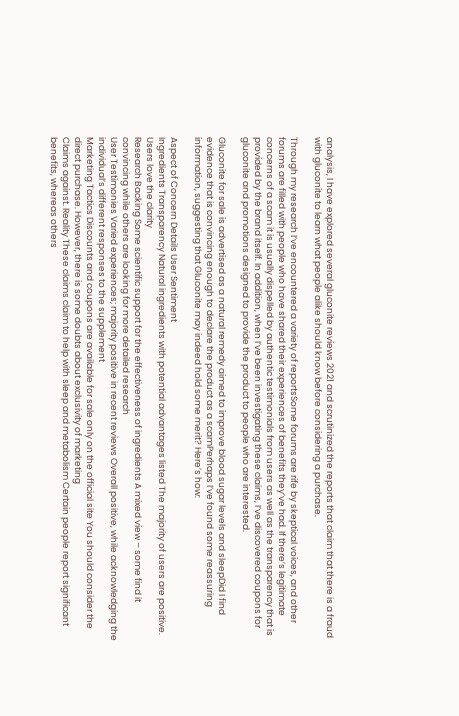analysis, I have explored several gluconite reviews 2021 and scrutinized the reports that claim that there is a fraud with gluconite to learn what people alike should know before considering a purchase.

Through my research I’ve encountered a variety of reportsSome forums are rife by skeptical voices, and other forums are filled with people who have shared their experiences of benefits they’ve had. If there’s legitimate concerns of a scam it is usually dispelled by authentic testimonials from users as well as the transparency that is provided by the brand itself. In addition, when I’ve been investigating these claims, I’ve discovered coupons for gluconite and promotions designed to provide the product to people who are interested.

Gluconite for sale is advertised as a natural remedy aimed to improve blood sugar levels and sleepDid I find evidence that is convincing enough to declare the product as a scamPerhaps I’ve found some reassuring information, suggesting that Gluconite may indeed hold some merit? Here’s how:

Aspect of Concern Details User Sentiment
Ingredients Transparency Natural ingredients with potential advantages listed The majority of users are positive. Users love the clarity
Research Backing Some scientific support for the effectiveness of ingredients A mixed view – some find it convincing while others are looking for more detailed research
User Testimonies Varied experiences; majority positive in recent reviews Overall positive, while acknowledging the individual’s different responses to the supplement
Marketing Tactics Discounts and coupons are available for sale only on the official site You should consider the direct purchase. However, there is some doubts about exclusivity of marketing
Claims against. Reality These claims claim to help with sleep and metabolism Certain people report significant benefits, whereas others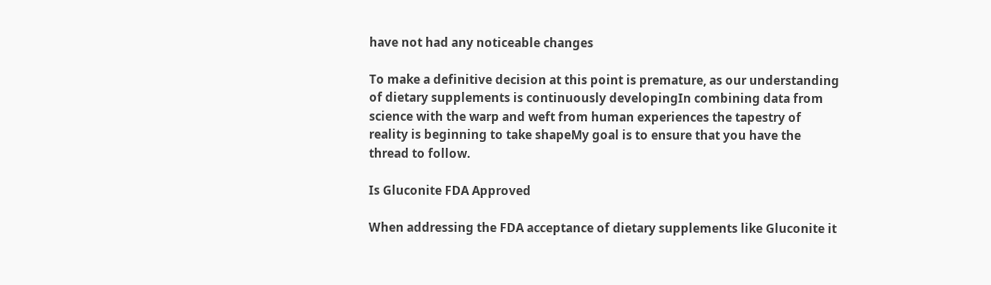have not had any noticeable changes

To make a definitive decision at this point is premature, as our understanding of dietary supplements is continuously developingIn combining data from science with the warp and weft from human experiences the tapestry of reality is beginning to take shapeMy goal is to ensure that you have the thread to follow.

Is Gluconite FDA Approved

When addressing the FDA acceptance of dietary supplements like Gluconite it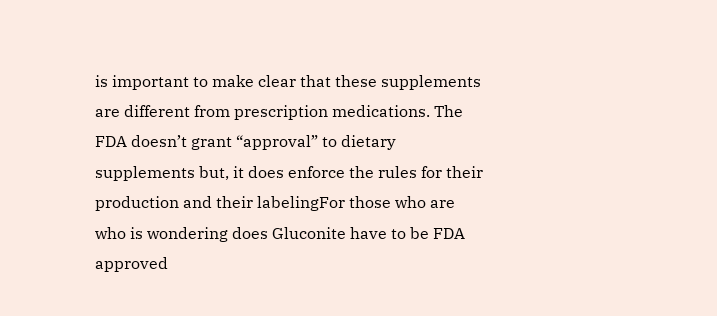is important to make clear that these supplements are different from prescription medications. The FDA doesn’t grant “approval” to dietary supplements but, it does enforce the rules for their production and their labelingFor those who are who is wondering does Gluconite have to be FDA approved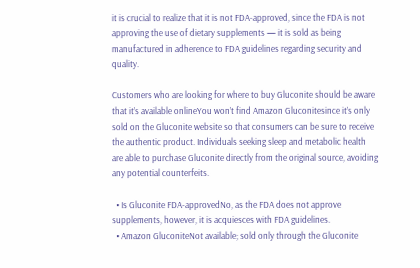it is crucial to realize that it is not FDA-approved, since the FDA is not approving the use of dietary supplements — it is sold as being manufactured in adherence to FDA guidelines regarding security and quality.

Customers who are looking for where to buy Gluconite should be aware that it’s available onlineYou won’t find Amazon Gluconitesince it’s only sold on the Gluconite website so that consumers can be sure to receive the authentic product. Individuals seeking sleep and metabolic health are able to purchase Gluconite directly from the original source, avoiding any potential counterfeits.

  • Is Gluconite FDA-approvedNo, as the FDA does not approve supplements, however, it is acquiesces with FDA guidelines.
  • Amazon GluconiteNot available; sold only through the Gluconite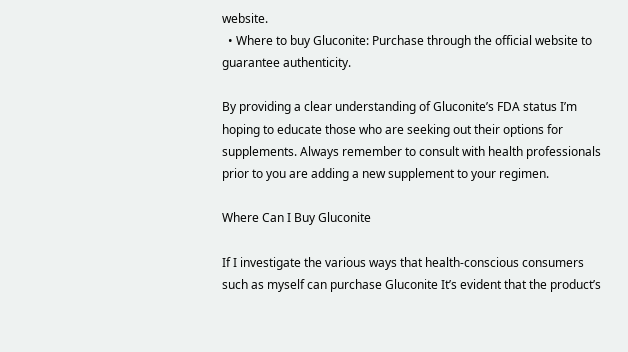website.
  • Where to buy Gluconite: Purchase through the official website to guarantee authenticity.

By providing a clear understanding of Gluconite’s FDA status I’m hoping to educate those who are seeking out their options for supplements. Always remember to consult with health professionals prior to you are adding a new supplement to your regimen.

Where Can I Buy Gluconite

If I investigate the various ways that health-conscious consumers such as myself can purchase Gluconite It’s evident that the product’s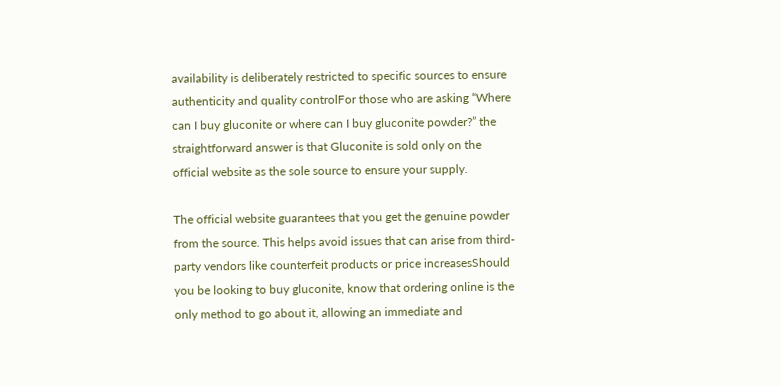availability is deliberately restricted to specific sources to ensure authenticity and quality controlFor those who are asking “Where can I buy gluconite or where can I buy gluconite powder?” the straightforward answer is that Gluconite is sold only on the official website as the sole source to ensure your supply.

The official website guarantees that you get the genuine powder from the source. This helps avoid issues that can arise from third-party vendors like counterfeit products or price increasesShould you be looking to buy gluconite, know that ordering online is the only method to go about it, allowing an immediate and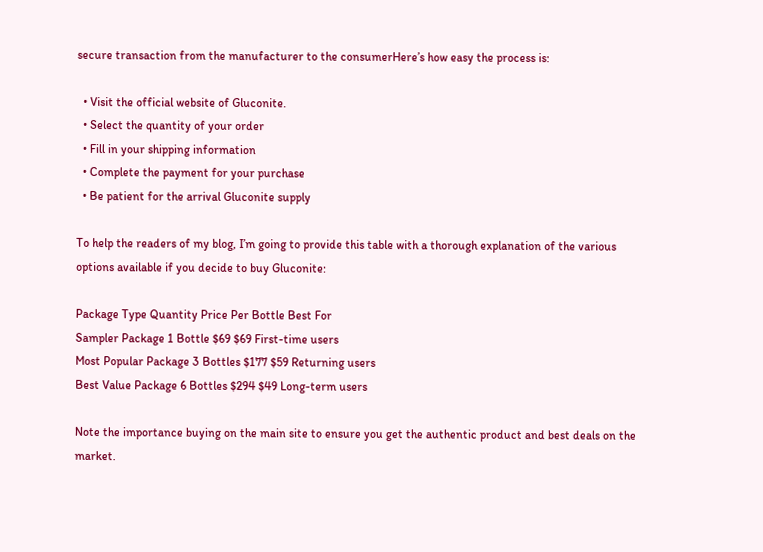secure transaction from the manufacturer to the consumerHere’s how easy the process is:

  • Visit the official website of Gluconite.
  • Select the quantity of your order
  • Fill in your shipping information
  • Complete the payment for your purchase
  • Be patient for the arrival Gluconite supply

To help the readers of my blog, I’m going to provide this table with a thorough explanation of the various options available if you decide to buy Gluconite:

Package Type Quantity Price Per Bottle Best For
Sampler Package 1 Bottle $69 $69 First-time users
Most Popular Package 3 Bottles $177 $59 Returning users
Best Value Package 6 Bottles $294 $49 Long-term users

Note the importance buying on the main site to ensure you get the authentic product and best deals on the market.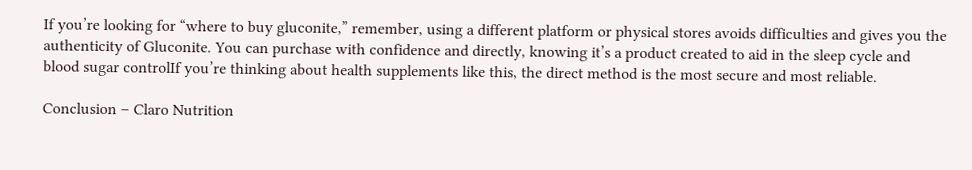If you’re looking for “where to buy gluconite,” remember, using a different platform or physical stores avoids difficulties and gives you the authenticity of Gluconite. You can purchase with confidence and directly, knowing it’s a product created to aid in the sleep cycle and blood sugar controlIf you’re thinking about health supplements like this, the direct method is the most secure and most reliable.

Conclusion – Claro Nutrition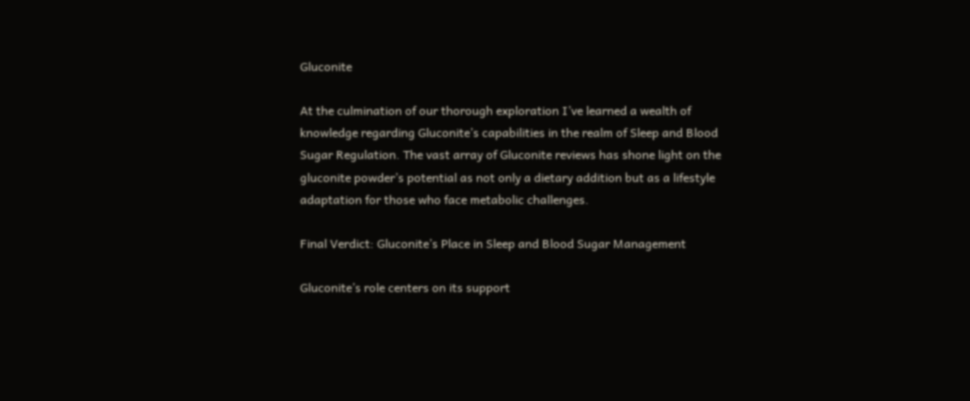Gluconite

At the culmination of our thorough exploration I’ve learned a wealth of knowledge regarding Gluconite’s capabilities in the realm of Sleep and Blood Sugar Regulation. The vast array of Gluconite reviews has shone light on the gluconite powder’s potential as not only a dietary addition but as a lifestyle adaptation for those who face metabolic challenges.

Final Verdict: Gluconite’s Place in Sleep and Blood Sugar Management

Gluconite’s role centers on its support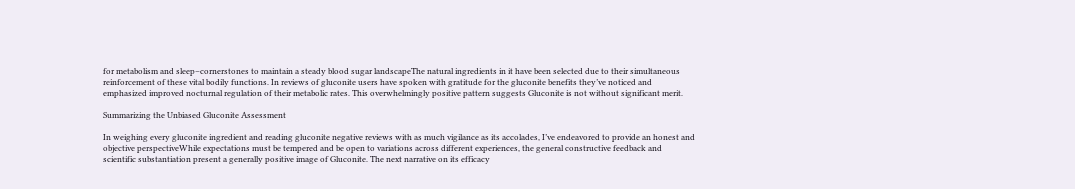for metabolism and sleep–cornerstones to maintain a steady blood sugar landscapeThe natural ingredients in it have been selected due to their simultaneous reinforcement of these vital bodily functions. In reviews of gluconite users have spoken with gratitude for the gluconite benefits they’ve noticed and emphasized improved nocturnal regulation of their metabolic rates. This overwhelmingly positive pattern suggests Gluconite is not without significant merit.

Summarizing the Unbiased Gluconite Assessment

In weighing every gluconite ingredient and reading gluconite negative reviews with as much vigilance as its accolades, I’ve endeavored to provide an honest and objective perspectiveWhile expectations must be tempered and be open to variations across different experiences, the general constructive feedback and scientific substantiation present a generally positive image of Gluconite. The next narrative on its efficacy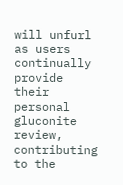will unfurl as users continually provide their personal gluconite review, contributing to the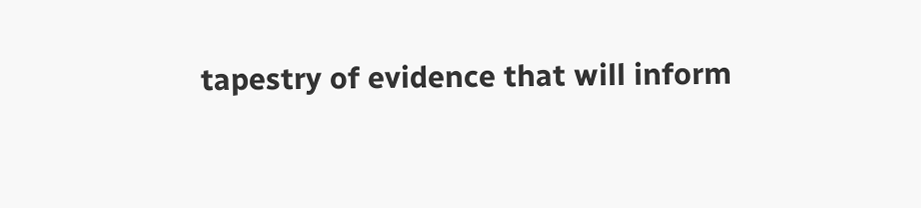tapestry of evidence that will inform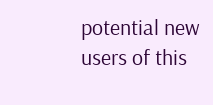potential new users of this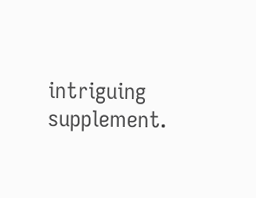intriguing supplement.